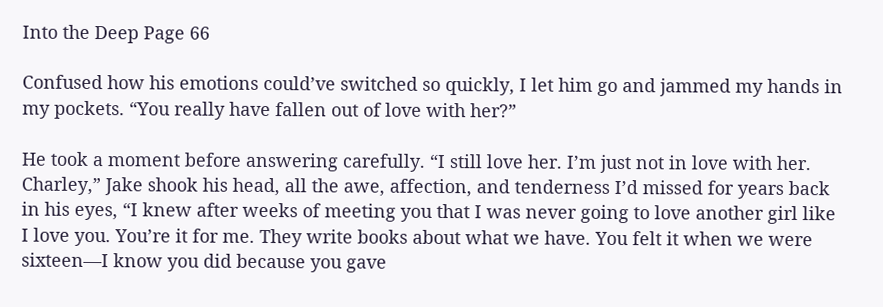Into the Deep Page 66

Confused how his emotions could’ve switched so quickly, I let him go and jammed my hands in my pockets. “You really have fallen out of love with her?”

He took a moment before answering carefully. “I still love her. I’m just not in love with her. Charley,” Jake shook his head, all the awe, affection, and tenderness I’d missed for years back in his eyes, “I knew after weeks of meeting you that I was never going to love another girl like I love you. You’re it for me. They write books about what we have. You felt it when we were sixteen—I know you did because you gave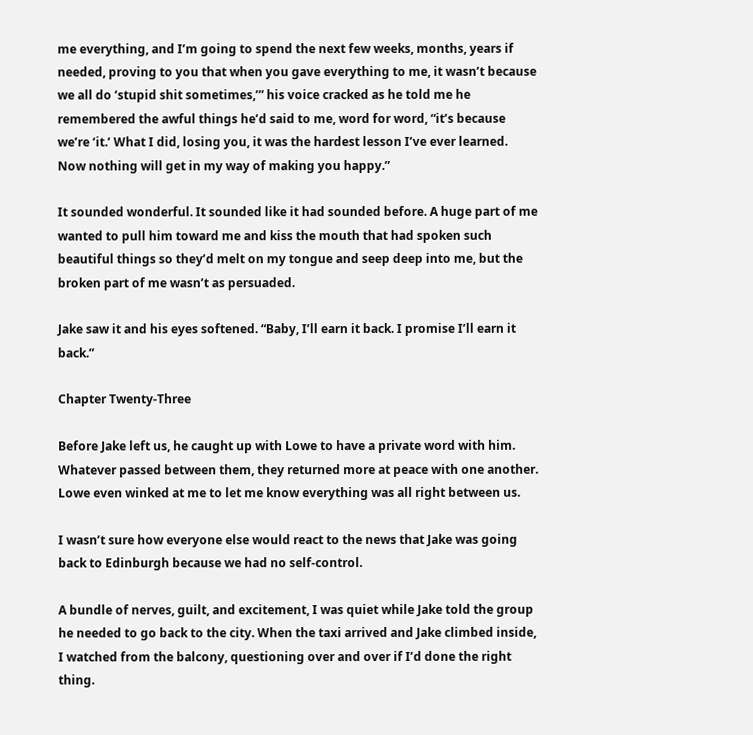me everything, and I’m going to spend the next few weeks, months, years if needed, proving to you that when you gave everything to me, it wasn’t because we all do ‘stupid shit sometimes,’” his voice cracked as he told me he remembered the awful things he’d said to me, word for word, “it’s because we’re ‘it.’ What I did, losing you, it was the hardest lesson I’ve ever learned. Now nothing will get in my way of making you happy.”

It sounded wonderful. It sounded like it had sounded before. A huge part of me wanted to pull him toward me and kiss the mouth that had spoken such beautiful things so they’d melt on my tongue and seep deep into me, but the broken part of me wasn’t as persuaded.

Jake saw it and his eyes softened. “Baby, I’ll earn it back. I promise I’ll earn it back.”

Chapter Twenty-Three

Before Jake left us, he caught up with Lowe to have a private word with him. Whatever passed between them, they returned more at peace with one another. Lowe even winked at me to let me know everything was all right between us.

I wasn’t sure how everyone else would react to the news that Jake was going back to Edinburgh because we had no self-control.

A bundle of nerves, guilt, and excitement, I was quiet while Jake told the group he needed to go back to the city. When the taxi arrived and Jake climbed inside, I watched from the balcony, questioning over and over if I’d done the right thing.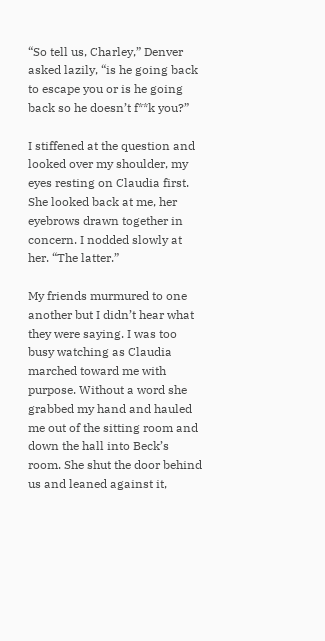“So tell us, Charley,” Denver asked lazily, “is he going back to escape you or is he going back so he doesn’t f**k you?”

I stiffened at the question and looked over my shoulder, my eyes resting on Claudia first. She looked back at me, her eyebrows drawn together in concern. I nodded slowly at her. “The latter.”

My friends murmured to one another but I didn’t hear what they were saying. I was too busy watching as Claudia marched toward me with purpose. Without a word she grabbed my hand and hauled me out of the sitting room and down the hall into Beck’s room. She shut the door behind us and leaned against it,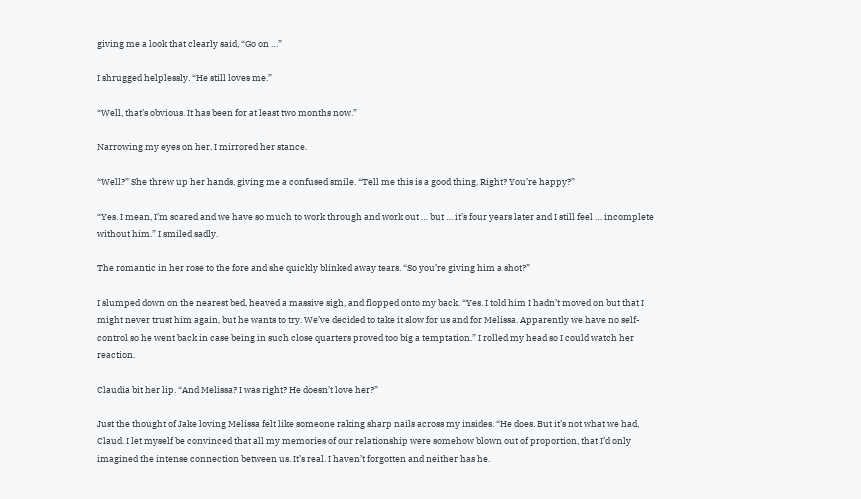giving me a look that clearly said, “Go on …”

I shrugged helplessly. “He still loves me.”

“Well, that’s obvious. It has been for at least two months now.”

Narrowing my eyes on her, I mirrored her stance.

“Well?” She threw up her hands, giving me a confused smile. “Tell me this is a good thing. Right? You’re happy?”

“Yes. I mean, I’m scared and we have so much to work through and work out … but … it’s four years later and I still feel … incomplete without him.” I smiled sadly.

The romantic in her rose to the fore and she quickly blinked away tears. “So you’re giving him a shot?”

I slumped down on the nearest bed, heaved a massive sigh, and flopped onto my back. “Yes. I told him I hadn’t moved on but that I might never trust him again, but he wants to try. We’ve decided to take it slow for us and for Melissa. Apparently we have no self-control so he went back in case being in such close quarters proved too big a temptation.” I rolled my head so I could watch her reaction.

Claudia bit her lip. “And Melissa? I was right? He doesn’t love her?”

Just the thought of Jake loving Melissa felt like someone raking sharp nails across my insides. “He does. But it’s not what we had, Claud. I let myself be convinced that all my memories of our relationship were somehow blown out of proportion, that I’d only imagined the intense connection between us. It’s real. I haven’t forgotten and neither has he.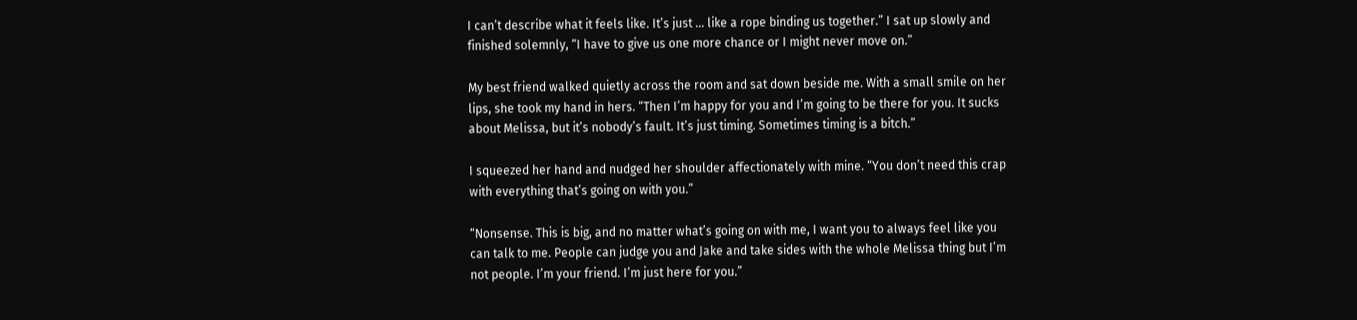I can’t describe what it feels like. It’s just … like a rope binding us together.” I sat up slowly and finished solemnly, “I have to give us one more chance or I might never move on.”

My best friend walked quietly across the room and sat down beside me. With a small smile on her lips, she took my hand in hers. “Then I’m happy for you and I’m going to be there for you. It sucks about Melissa, but it’s nobody’s fault. It’s just timing. Sometimes timing is a bitch.”

I squeezed her hand and nudged her shoulder affectionately with mine. “You don’t need this crap with everything that’s going on with you.”

“Nonsense. This is big, and no matter what’s going on with me, I want you to always feel like you can talk to me. People can judge you and Jake and take sides with the whole Melissa thing but I’m not people. I’m your friend. I’m just here for you.”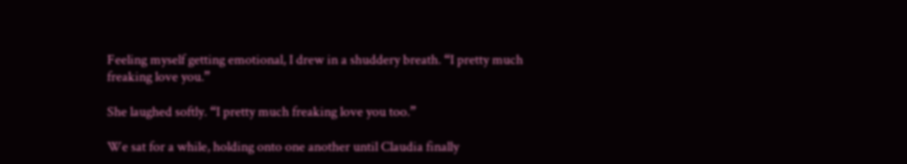Feeling myself getting emotional, I drew in a shuddery breath. “I pretty much freaking love you.”

She laughed softly. “I pretty much freaking love you too.”

We sat for a while, holding onto one another until Claudia finally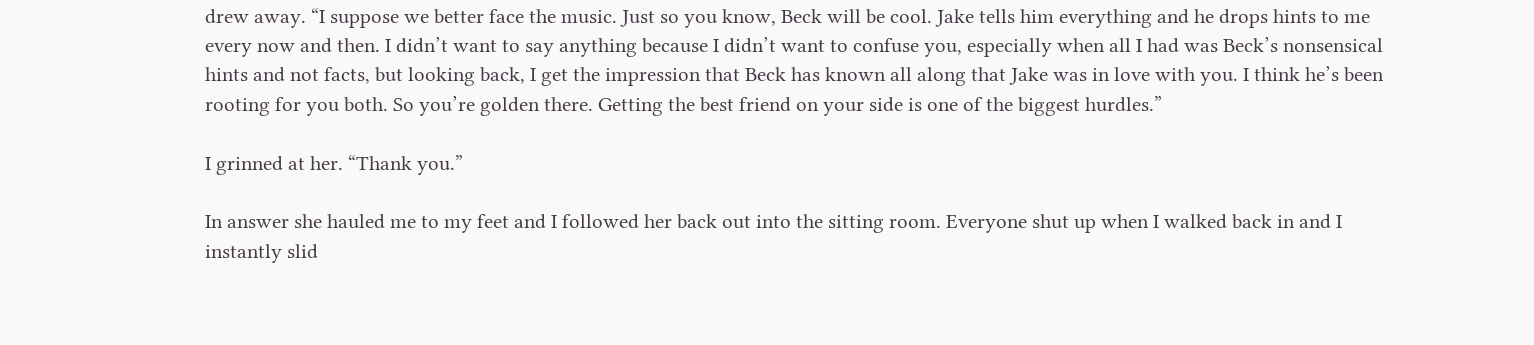drew away. “I suppose we better face the music. Just so you know, Beck will be cool. Jake tells him everything and he drops hints to me every now and then. I didn’t want to say anything because I didn’t want to confuse you, especially when all I had was Beck’s nonsensical hints and not facts, but looking back, I get the impression that Beck has known all along that Jake was in love with you. I think he’s been rooting for you both. So you’re golden there. Getting the best friend on your side is one of the biggest hurdles.”

I grinned at her. “Thank you.”

In answer she hauled me to my feet and I followed her back out into the sitting room. Everyone shut up when I walked back in and I instantly slid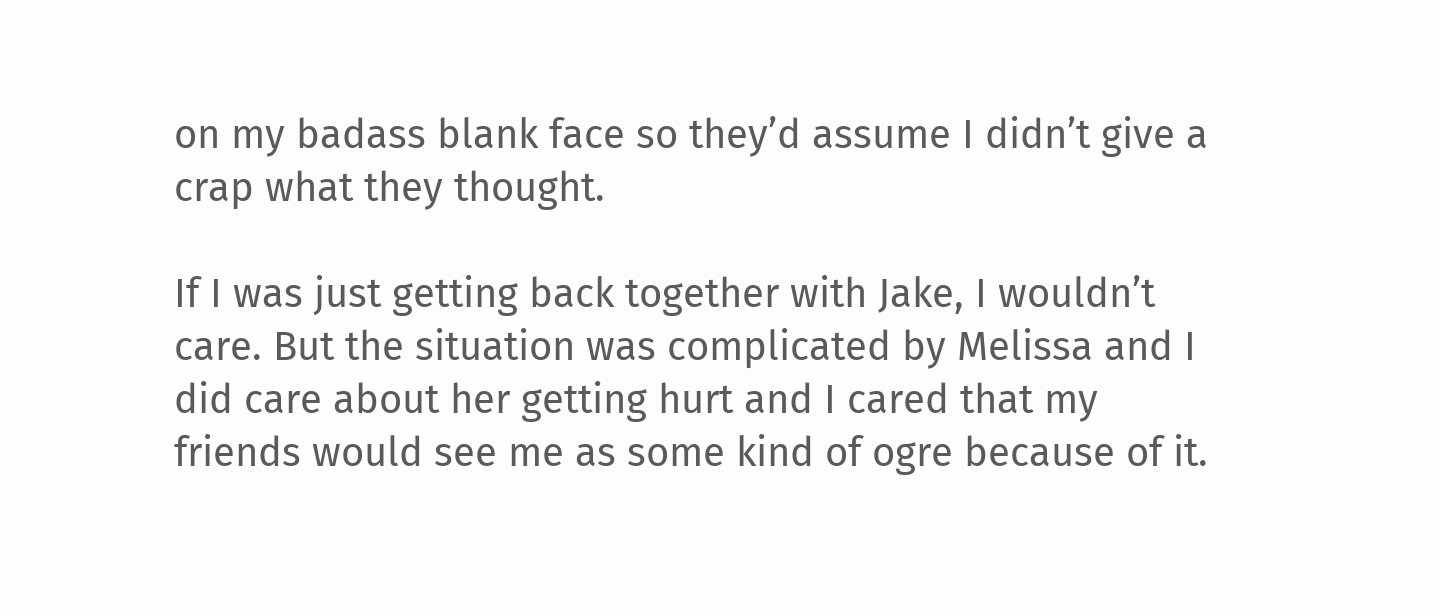on my badass blank face so they’d assume I didn’t give a crap what they thought.

If I was just getting back together with Jake, I wouldn’t care. But the situation was complicated by Melissa and I did care about her getting hurt and I cared that my friends would see me as some kind of ogre because of it.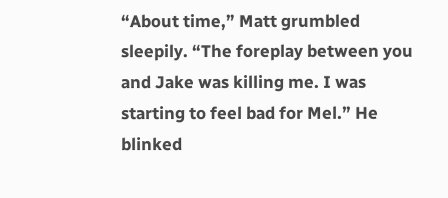“About time,” Matt grumbled sleepily. “The foreplay between you and Jake was killing me. I was starting to feel bad for Mel.” He blinked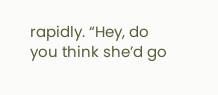rapidly. “Hey, do you think she’d go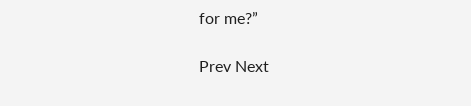for me?”

Prev Next